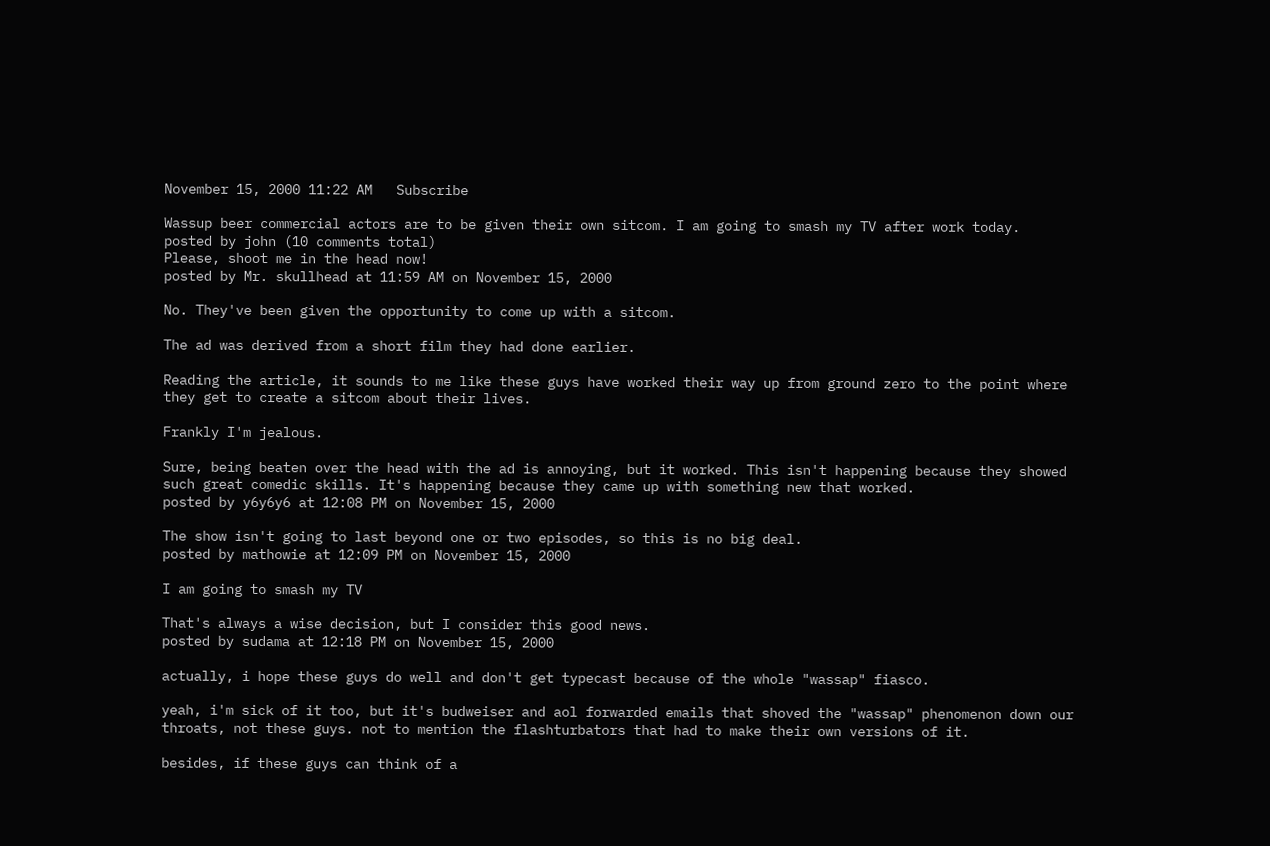November 15, 2000 11:22 AM   Subscribe

Wassup beer commercial actors are to be given their own sitcom. I am going to smash my TV after work today.
posted by john (10 comments total)
Please, shoot me in the head now!
posted by Mr. skullhead at 11:59 AM on November 15, 2000

No. They've been given the opportunity to come up with a sitcom.

The ad was derived from a short film they had done earlier.

Reading the article, it sounds to me like these guys have worked their way up from ground zero to the point where they get to create a sitcom about their lives.

Frankly I'm jealous.

Sure, being beaten over the head with the ad is annoying, but it worked. This isn't happening because they showed such great comedic skills. It's happening because they came up with something new that worked.
posted by y6y6y6 at 12:08 PM on November 15, 2000

The show isn't going to last beyond one or two episodes, so this is no big deal.
posted by mathowie at 12:09 PM on November 15, 2000

I am going to smash my TV

That's always a wise decision, but I consider this good news.
posted by sudama at 12:18 PM on November 15, 2000

actually, i hope these guys do well and don't get typecast because of the whole "wassap" fiasco.

yeah, i'm sick of it too, but it's budweiser and aol forwarded emails that shoved the "wassap" phenomenon down our throats, not these guys. not to mention the flashturbators that had to make their own versions of it.

besides, if these guys can think of a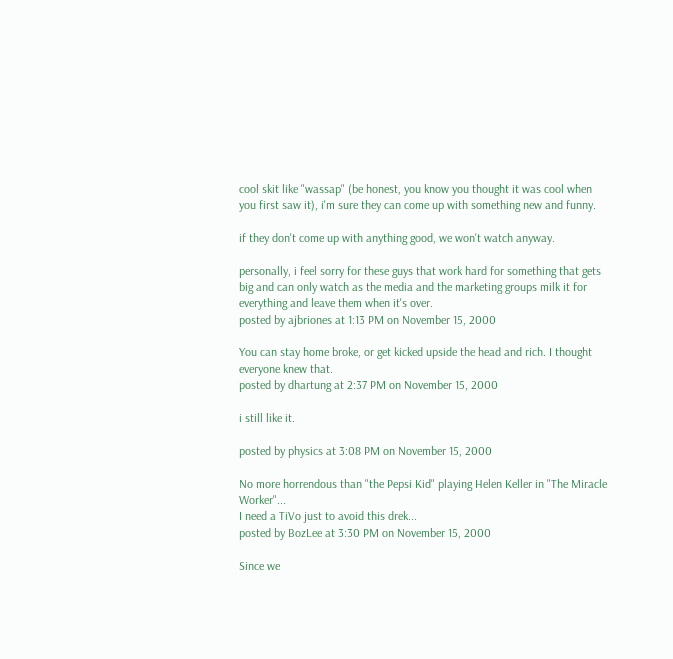cool skit like "wassap" (be honest, you know you thought it was cool when you first saw it), i'm sure they can come up with something new and funny.

if they don't come up with anything good, we won't watch anyway.

personally, i feel sorry for these guys that work hard for something that gets big and can only watch as the media and the marketing groups milk it for everything and leave them when it's over.
posted by ajbriones at 1:13 PM on November 15, 2000

You can stay home broke, or get kicked upside the head and rich. I thought everyone knew that.
posted by dhartung at 2:37 PM on November 15, 2000

i still like it.

posted by physics at 3:08 PM on November 15, 2000

No more horrendous than "the Pepsi Kid" playing Helen Keller in "The Miracle Worker"...
I need a TiVo just to avoid this drek...
posted by BozLee at 3:30 PM on November 15, 2000

Since we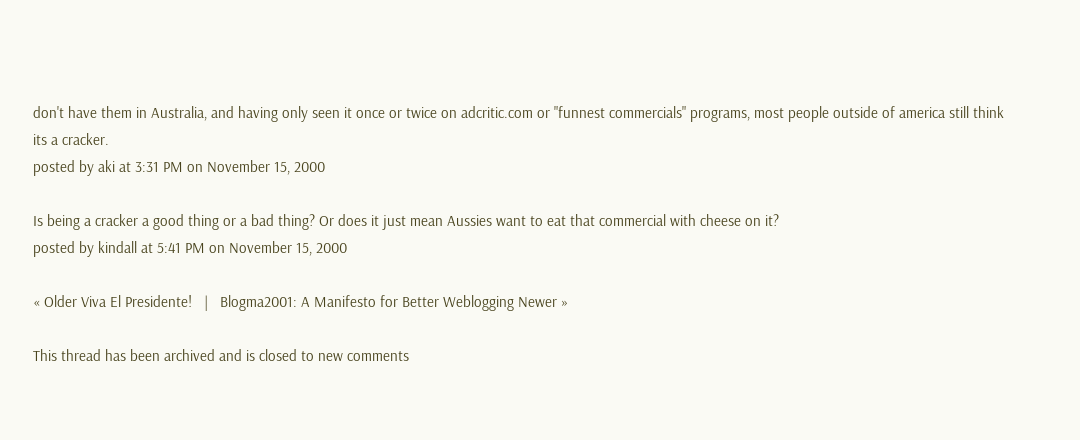don't have them in Australia, and having only seen it once or twice on adcritic.com or "funnest commercials" programs, most people outside of america still think its a cracker.
posted by aki at 3:31 PM on November 15, 2000

Is being a cracker a good thing or a bad thing? Or does it just mean Aussies want to eat that commercial with cheese on it?
posted by kindall at 5:41 PM on November 15, 2000

« Older Viva El Presidente!   |   Blogma2001: A Manifesto for Better Weblogging Newer »

This thread has been archived and is closed to new comments